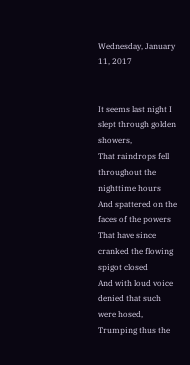Wednesday, January 11, 2017


It seems last night I slept through golden showers,
That raindrops fell throughout the nighttime hours
And spattered on the faces of the powers
That have since cranked the flowing spigot closed
And with loud voice denied that such were hosed,
Trumping thus the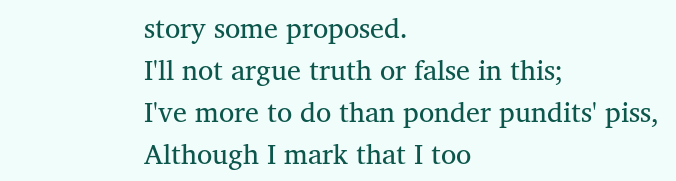story some proposed.
I'll not argue truth or false in this;
I've more to do than ponder pundits' piss,
Although I mark that I too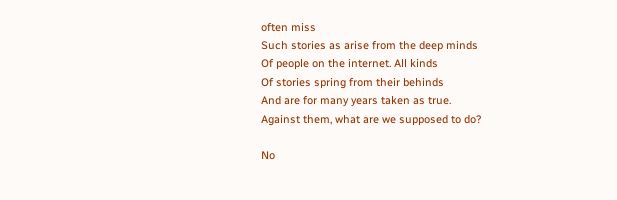often miss
Such stories as arise from the deep minds
Of people on the internet. All kinds
Of stories spring from their behinds
And are for many years taken as true.
Against them, what are we supposed to do?

No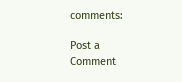comments:

Post a Comment